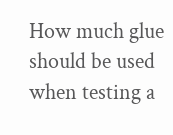How much glue should be used when testing a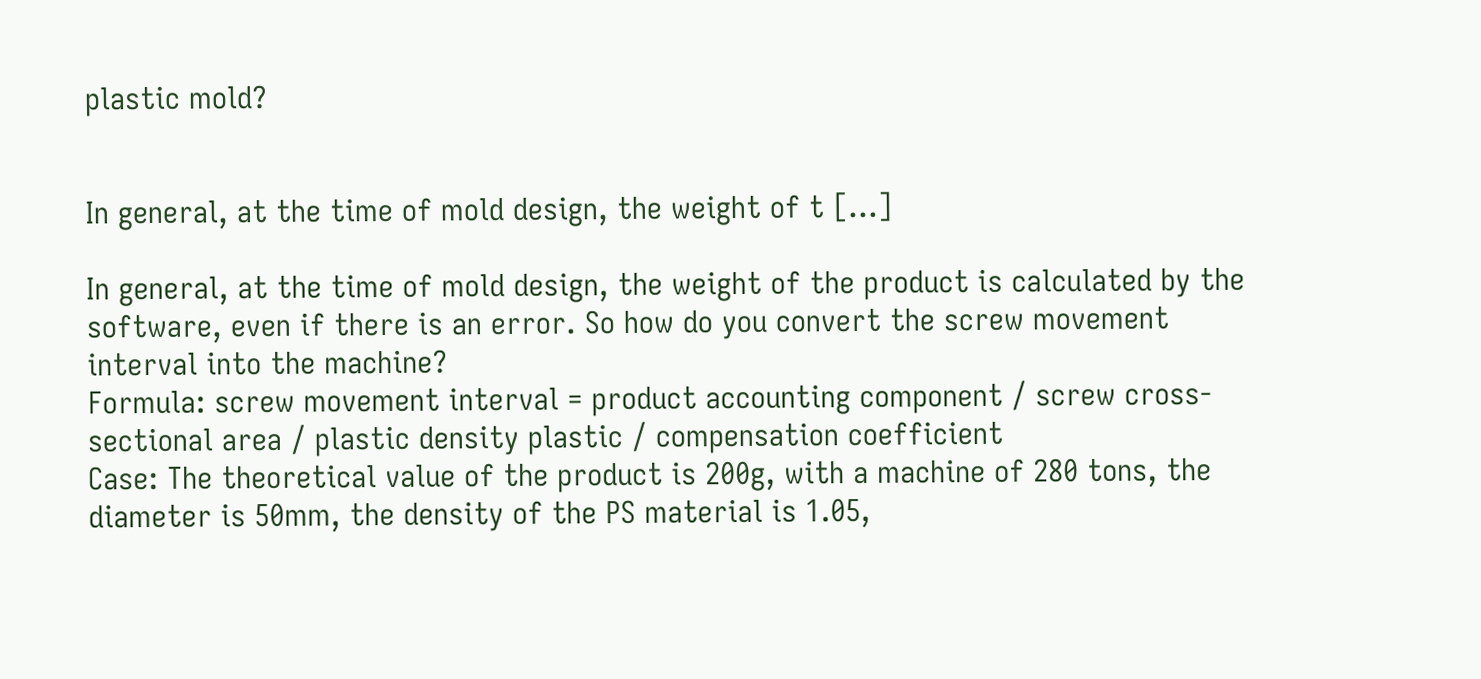plastic mold?


In general, at the time of mold design, the weight of t […]

In general, at the time of mold design, the weight of the product is calculated by the software, even if there is an error. So how do you convert the screw movement interval into the machine?
Formula: screw movement interval = product accounting component / screw cross-sectional area / plastic density plastic / compensation coefficient
Case: The theoretical value of the product is 200g, with a machine of 280 tons, the diameter is 50mm, the density of the PS material is 1.05,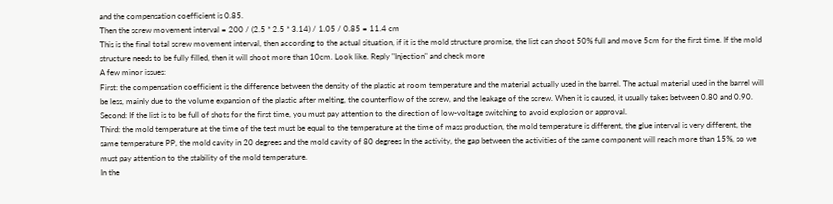and the compensation coefficient is 0.85.
Then the screw movement interval = 200 / (2.5 * 2.5 * 3.14) / 1.05 / 0.85 = 11.4 cm
This is the final total screw movement interval, then according to the actual situation, if it is the mold structure promise, the list can shoot 50% full and move 5cm for the first time. If the mold structure needs to be fully filled, then it will shoot more than 10cm. Look like. Reply "Injection" and check more
A few minor issues:
First: the compensation coefficient is the difference between the density of the plastic at room temperature and the material actually used in the barrel. The actual material used in the barrel will be less, mainly due to the volume expansion of the plastic after melting, the counterflow of the screw, and the leakage of the screw. When it is caused, it usually takes between 0.80 and 0.90.
Second: If the list is to be full of shots for the first time, you must pay attention to the direction of low-voltage switching to avoid explosion or approval.
Third: the mold temperature at the time of the test must be equal to the temperature at the time of mass production, the mold temperature is different, the glue interval is very different, the same temperature PP, the mold cavity in 20 degrees and the mold cavity of 80 degrees In the activity, the gap between the activities of the same component will reach more than 15%, so we must pay attention to the stability of the mold temperature.
In the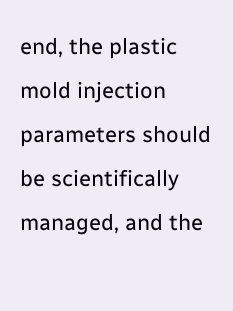end, the plastic mold injection parameters should be scientifically managed, and the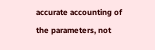accurate accounting of the parameters, not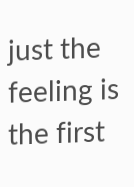just the feeling is the first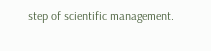step of scientific management.